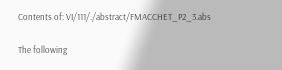Contents of: VI/111/./abstract/FMACCHET_P2_3.abs

The following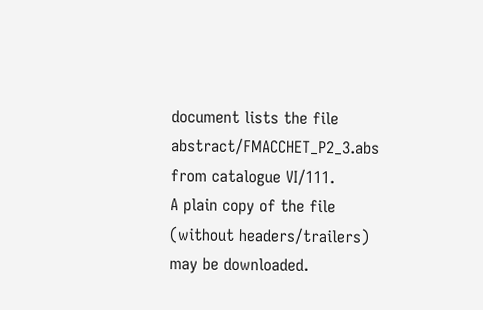document lists the file abstract/FMACCHET_P2_3.abs from catalogue VI/111.
A plain copy of the file (without headers/trailers) may be downloaded.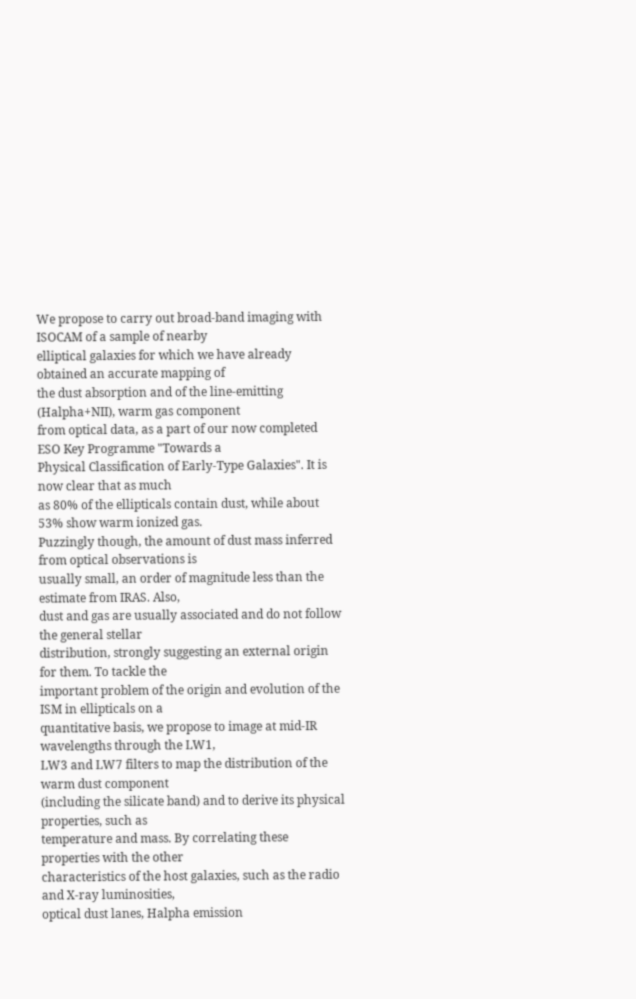We propose to carry out broad-band imaging with ISOCAM of a sample of nearby
elliptical galaxies for which we have already obtained an accurate mapping of
the dust absorption and of the line-emitting (Halpha+NII), warm gas component
from optical data, as a part of our now completed ESO Key Programme "Towards a
Physical Classification of Early-Type Galaxies". It is now clear that as much
as 80% of the ellipticals contain dust, while about 53% show warm ionized gas.
Puzzingly though, the amount of dust mass inferred from optical observations is
usually small, an order of magnitude less than the estimate from IRAS. Also,
dust and gas are usually associated and do not follow the general stellar
distribution, strongly suggesting an external origin for them. To tackle the
important problem of the origin and evolution of the ISM in ellipticals on a
quantitative basis, we propose to image at mid-IR wavelengths through the LW1,
LW3 and LW7 filters to map the distribution of the warm dust component
(including the silicate band) and to derive its physical properties, such as
temperature and mass. By correlating these properties with the other
characteristics of the host galaxies, such as the radio and X-ray luminosities,
optical dust lanes, Halpha emission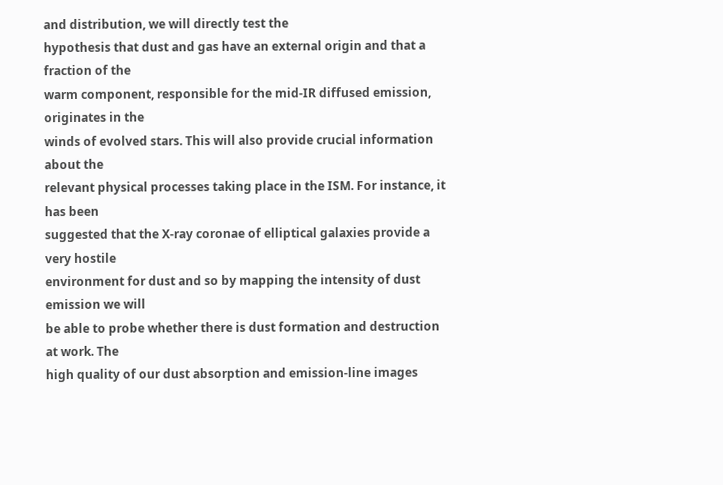and distribution, we will directly test the
hypothesis that dust and gas have an external origin and that a fraction of the
warm component, responsible for the mid-IR diffused emission, originates in the
winds of evolved stars. This will also provide crucial information about the
relevant physical processes taking place in the ISM. For instance, it has been
suggested that the X-ray coronae of elliptical galaxies provide a very hostile
environment for dust and so by mapping the intensity of dust emission we will
be able to probe whether there is dust formation and destruction at work. The
high quality of our dust absorption and emission-line images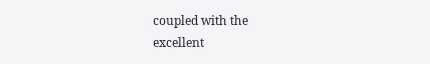coupled with the
excellent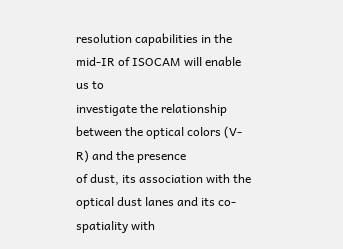resolution capabilities in the mid-IR of ISOCAM will enable us to
investigate the relationship between the optical colors (V-R) and the presence
of dust, its association with the optical dust lanes and its co-spatiality with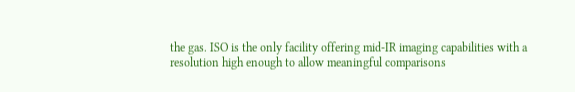the gas. ISO is the only facility offering mid-IR imaging capabilities with a
resolution high enough to allow meaningful comparisons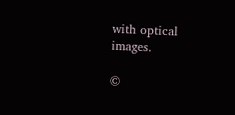with optical images.

©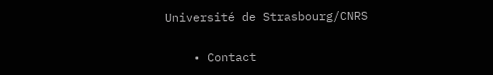Université de Strasbourg/CNRS

    • Contact